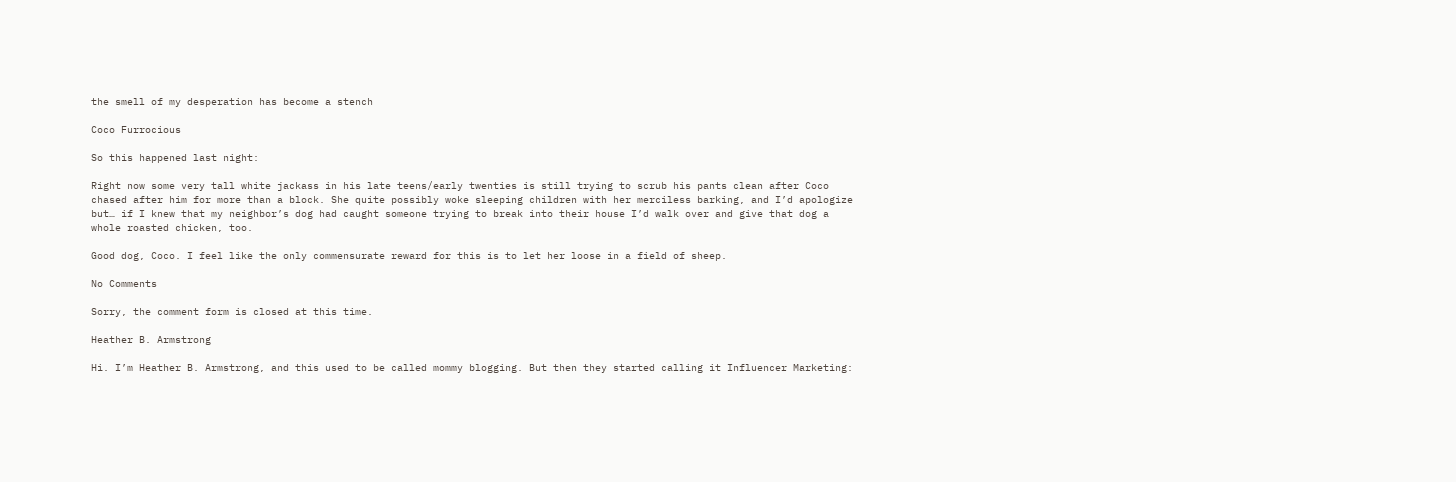the smell of my desperation has become a stench

Coco Furrocious

So this happened last night:

Right now some very tall white jackass in his late teens/early twenties is still trying to scrub his pants clean after Coco chased after him for more than a block. She quite possibly woke sleeping children with her merciless barking, and I’d apologize but… if I knew that my neighbor’s dog had caught someone trying to break into their house I’d walk over and give that dog a whole roasted chicken, too.

Good dog, Coco. I feel like the only commensurate reward for this is to let her loose in a field of sheep.

No Comments

Sorry, the comment form is closed at this time.

Heather B. Armstrong

Hi. I’m Heather B. Armstrong, and this used to be called mommy blogging. But then they started calling it Influencer Marketing: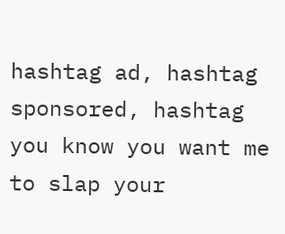hashtag ad, hashtag sponsored, hashtag you know you want me to slap your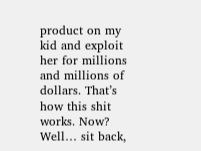product on my kid and exploit her for millions and millions of dollars. That’s how this shit works. Now? Well… sit back,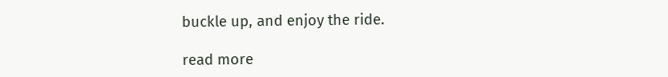buckle up, and enjoy the ride.

read more